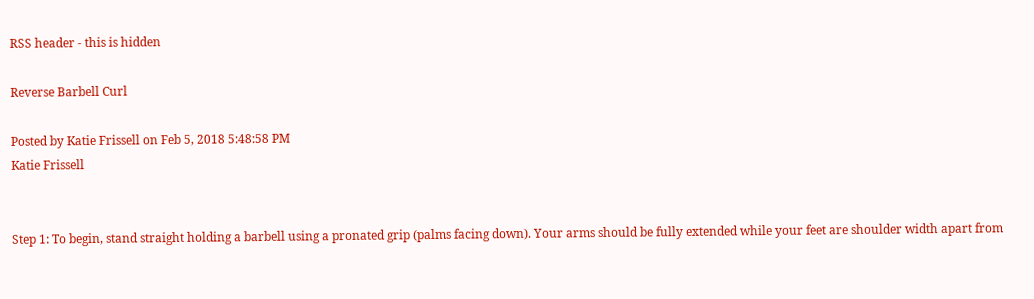RSS header - this is hidden

Reverse Barbell Curl

Posted by Katie Frissell on Feb 5, 2018 5:48:58 PM
Katie Frissell


Step 1: To begin, stand straight holding a barbell using a pronated grip (palms facing down). Your arms should be fully extended while your feet are shoulder width apart from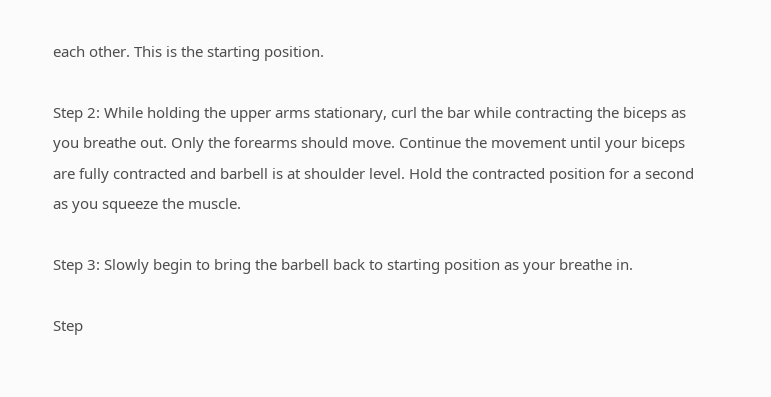each other. This is the starting position.

Step 2: While holding the upper arms stationary, curl the bar while contracting the biceps as you breathe out. Only the forearms should move. Continue the movement until your biceps are fully contracted and barbell is at shoulder level. Hold the contracted position for a second as you squeeze the muscle.

Step 3: Slowly begin to bring the barbell back to starting position as your breathe in.

Step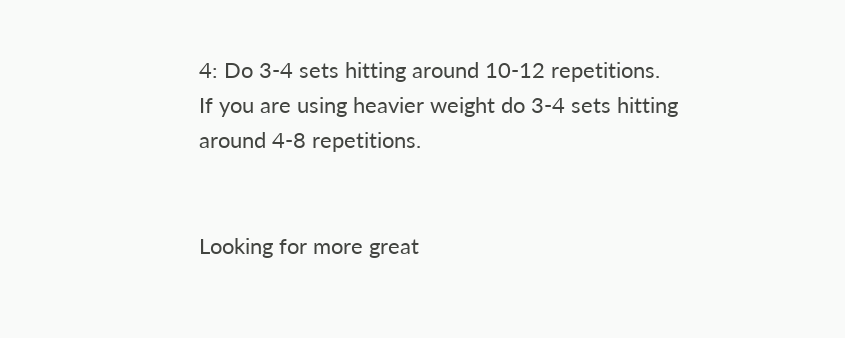4: Do 3-4 sets hitting around 10-12 repetitions. If you are using heavier weight do 3-4 sets hitting around 4-8 repetitions.


Looking for more great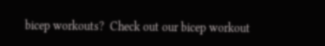bicep workouts?  Check out our bicep workout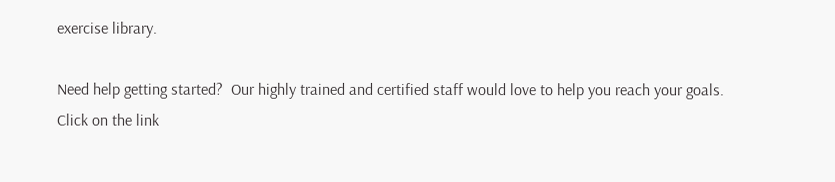exercise library.

Need help getting started?  Our highly trained and certified staff would love to help you reach your goals.  Click on the link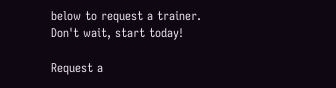below to request a trainer.  Don't wait, start today!

Request a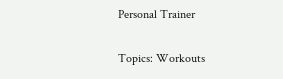Personal Trainer

Topics: Workouts